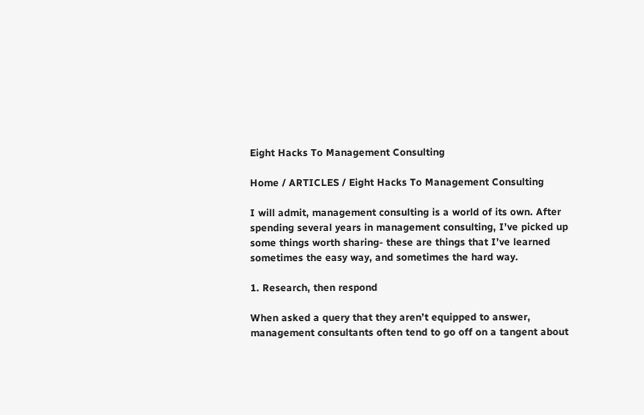Eight Hacks To Management Consulting

Home / ARTICLES / Eight Hacks To Management Consulting

I will admit, management consulting is a world of its own. After spending several years in management consulting, I’ve picked up some things worth sharing- these are things that I’ve learned sometimes the easy way, and sometimes the hard way.

1. Research, then respond

When asked a query that they aren’t equipped to answer, management consultants often tend to go off on a tangent about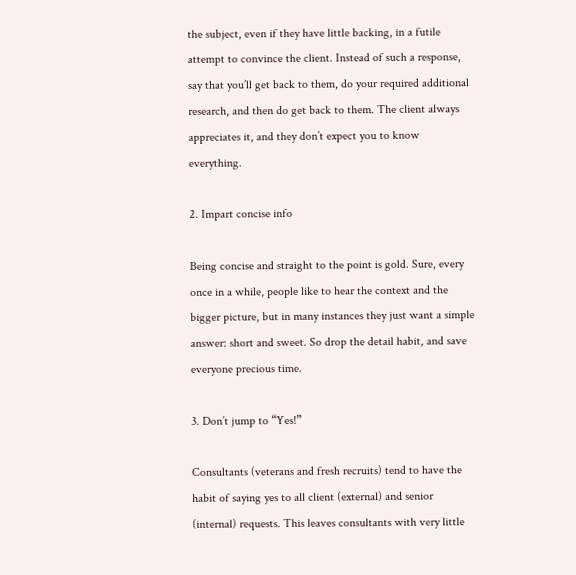the subject, even if they have little backing, in a futile attempt to convince the client. Instead of such a response, say that you’ll get back to them, do your required additional research, and then do get back to them. The client always appreciates it, and they don’t expect you to know everything.

2. Impart concise info

Being concise and straight to the point is gold. Sure, every once in a while, people like to hear the context and the bigger picture, but in many instances they just want a simple answer: short and sweet. So drop the detail habit, and save everyone precious time.

3. Don’t jump to “Yes!”

Consultants (veterans and fresh recruits) tend to have the habit of saying yes to all client (external) and senior (internal) requests. This leaves consultants with very little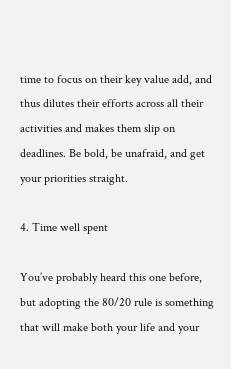time to focus on their key value add, and thus dilutes their efforts across all their activities and makes them slip on deadlines. Be bold, be unafraid, and get your priorities straight.

4. Time well spent

You’ve probably heard this one before, but adopting the 80/20 rule is something that will make both your life and your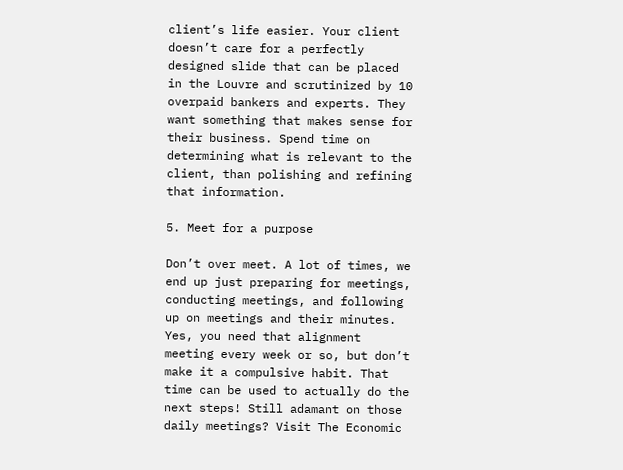client’s life easier. Your client doesn’t care for a perfectly designed slide that can be placed in the Louvre and scrutinized by 10 overpaid bankers and experts. They want something that makes sense for their business. Spend time on determining what is relevant to the client, than polishing and refining that information.

5. Meet for a purpose

Don’t over meet. A lot of times, we end up just preparing for meetings, conducting meetings, and following up on meetings and their minutes. Yes, you need that alignment meeting every week or so, but don’t make it a compulsive habit. That time can be used to actually do the next steps! Still adamant on those daily meetings? Visit The Economic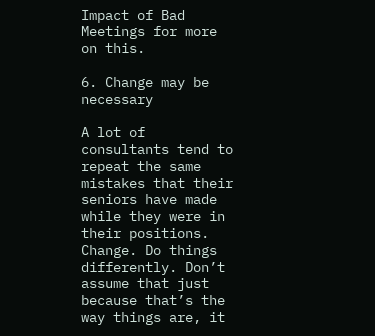Impact of Bad Meetings for more on this.

6. Change may be necessary

A lot of consultants tend to repeat the same mistakes that their seniors have made while they were in their positions. Change. Do things differently. Don’t assume that just because that’s the way things are, it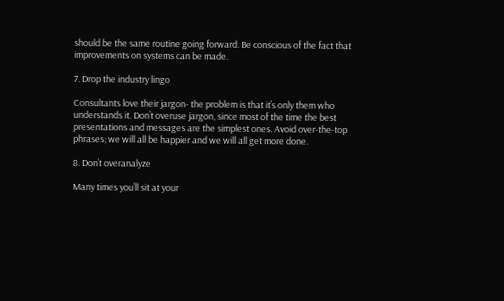should be the same routine going forward. Be conscious of the fact that improvements on systems can be made.

7. Drop the industry lingo

Consultants love their jargon- the problem is that it’s only them who understands it. Don’t overuse jargon, since most of the time the best presentations and messages are the simplest ones. Avoid over-the-top phrases; we will all be happier and we will all get more done.

8. Don’t overanalyze

Many times you’ll sit at your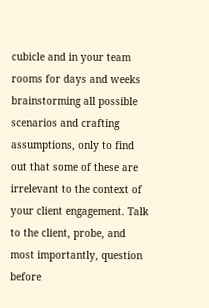cubicle and in your team rooms for days and weeks brainstorming all possible scenarios and crafting assumptions, only to find out that some of these are irrelevant to the context of your client engagement. Talk to the client, probe, and most importantly, question before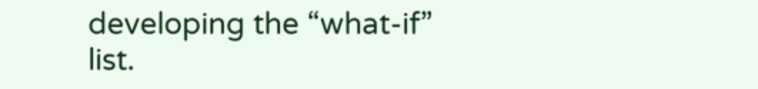developing the “what-if” list.